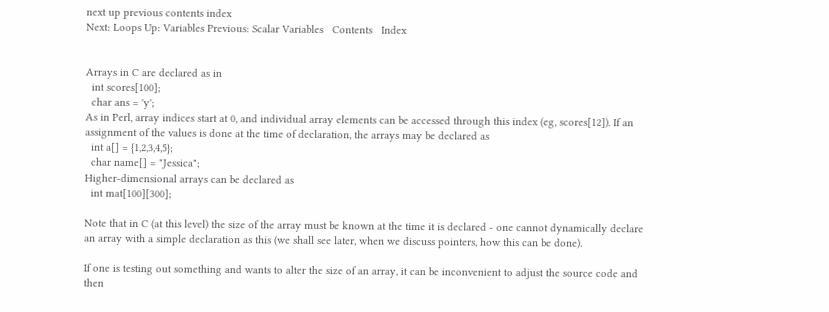next up previous contents index
Next: Loops Up: Variables Previous: Scalar Variables   Contents   Index


Arrays in C are declared as in
  int scores[100];
  char ans = 'y';
As in Perl, array indices start at 0, and individual array elements can be accessed through this index (eg, scores[12]). If an assignment of the values is done at the time of declaration, the arrays may be declared as
  int a[] = {1,2,3,4,5};
  char name[] = "Jessica";
Higher-dimensional arrays can be declared as
  int mat[100][300];

Note that in C (at this level) the size of the array must be known at the time it is declared - one cannot dynamically declare an array with a simple declaration as this (we shall see later, when we discuss pointers, how this can be done).

If one is testing out something and wants to alter the size of an array, it can be inconvenient to adjust the source code and then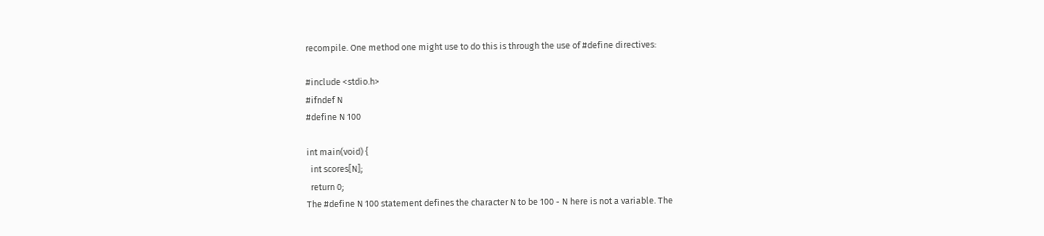recompile. One method one might use to do this is through the use of #define directives:

#include <stdio.h>
#ifndef N
#define N 100

int main(void) {
  int scores[N];
  return 0;
The #define N 100 statement defines the character N to be 100 - N here is not a variable. The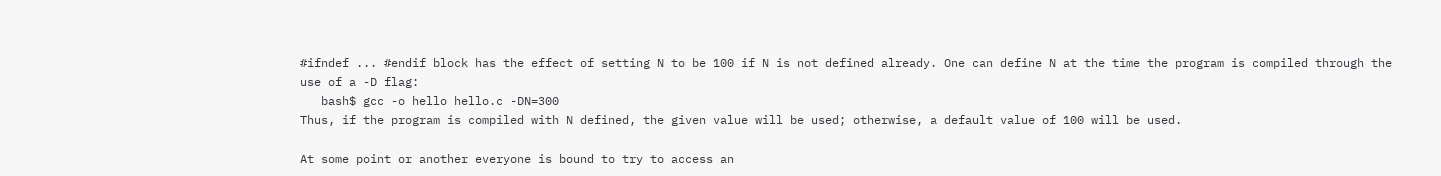#ifndef ... #endif block has the effect of setting N to be 100 if N is not defined already. One can define N at the time the program is compiled through the use of a -D flag:
   bash$ gcc -o hello hello.c -DN=300
Thus, if the program is compiled with N defined, the given value will be used; otherwise, a default value of 100 will be used.

At some point or another everyone is bound to try to access an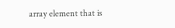array element that is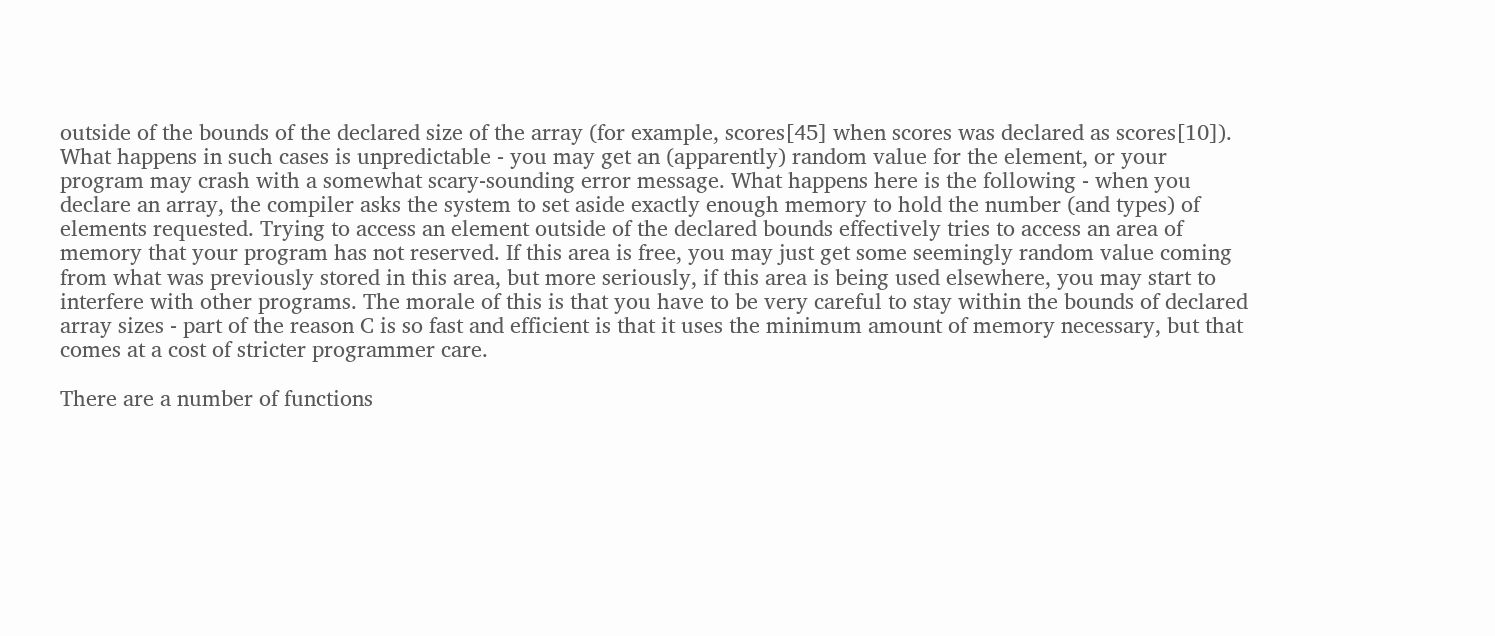outside of the bounds of the declared size of the array (for example, scores[45] when scores was declared as scores[10]). What happens in such cases is unpredictable - you may get an (apparently) random value for the element, or your program may crash with a somewhat scary-sounding error message. What happens here is the following - when you declare an array, the compiler asks the system to set aside exactly enough memory to hold the number (and types) of elements requested. Trying to access an element outside of the declared bounds effectively tries to access an area of memory that your program has not reserved. If this area is free, you may just get some seemingly random value coming from what was previously stored in this area, but more seriously, if this area is being used elsewhere, you may start to interfere with other programs. The morale of this is that you have to be very careful to stay within the bounds of declared array sizes - part of the reason C is so fast and efficient is that it uses the minimum amount of memory necessary, but that comes at a cost of stricter programmer care.

There are a number of functions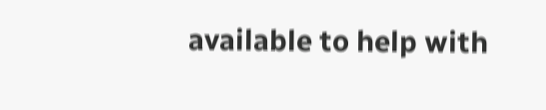available to help with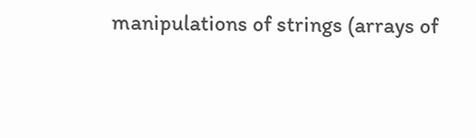manipulations of strings (arrays of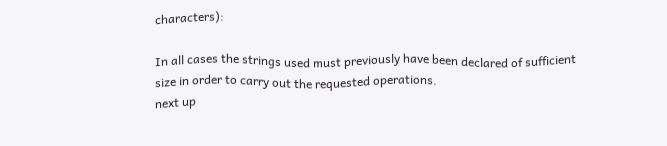characters):

In all cases the strings used must previously have been declared of sufficient size in order to carry out the requested operations.
next up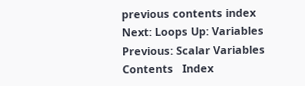previous contents index
Next: Loops Up: Variables Previous: Scalar Variables   Contents   Index